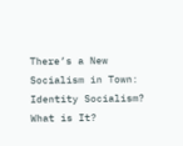There’s a New Socialism in Town: Identity Socialism? What is It?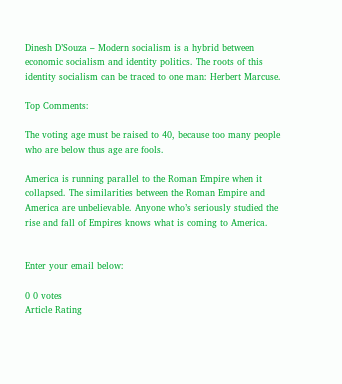Dinesh D’Souza – Modern socialism is a hybrid between economic socialism and identity politics. The roots of this identity socialism can be traced to one man: Herbert Marcuse.

Top Comments:

The voting age must be raised to 40, because too many people who are below thus age are fools.

America is running parallel to the Roman Empire when it collapsed. The similarities between the Roman Empire and America are unbelievable. Anyone who’s seriously studied the rise and fall of Empires knows what is coming to America.


Enter your email below:

0 0 votes
Article Rating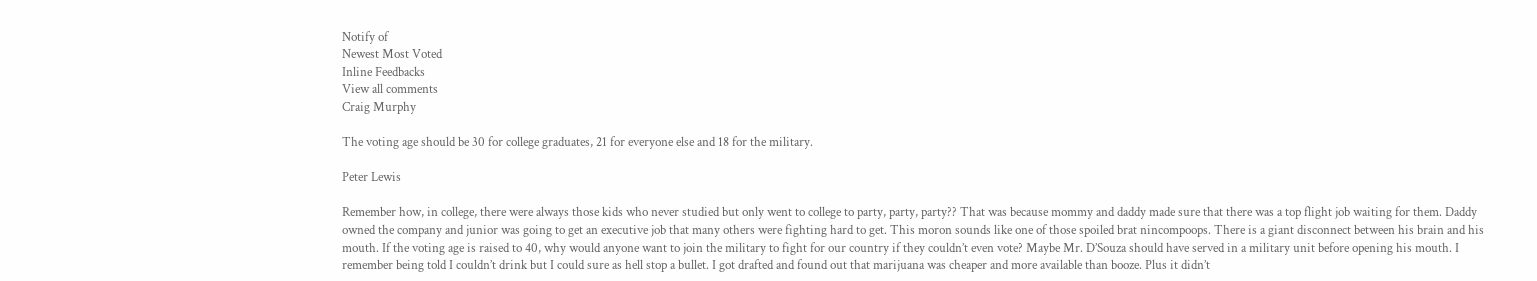Notify of
Newest Most Voted
Inline Feedbacks
View all comments
Craig Murphy

The voting age should be 30 for college graduates, 21 for everyone else and 18 for the military.

Peter Lewis

Remember how, in college, there were always those kids who never studied but only went to college to party, party, party?? That was because mommy and daddy made sure that there was a top flight job waiting for them. Daddy owned the company and junior was going to get an executive job that many others were fighting hard to get. This moron sounds like one of those spoiled brat nincompoops. There is a giant disconnect between his brain and his mouth. If the voting age is raised to 40, why would anyone want to join the military to fight for our country if they couldn’t even vote? Maybe Mr. D’Souza should have served in a military unit before opening his mouth. I remember being told I couldn’t drink but I could sure as hell stop a bullet. I got drafted and found out that marijuana was cheaper and more available than booze. Plus it didn’t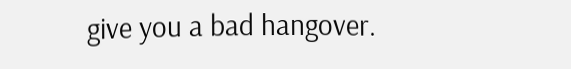give you a bad hangover.